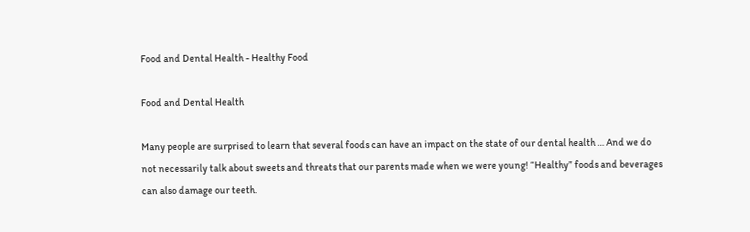Food and Dental Health - Healthy Food

Food and Dental Health

Many people are surprised to learn that several foods can have an impact on the state of our dental health … And we do not necessarily talk about sweets and threats that our parents made when we were young! “Healthy” foods and beverages can also damage our teeth.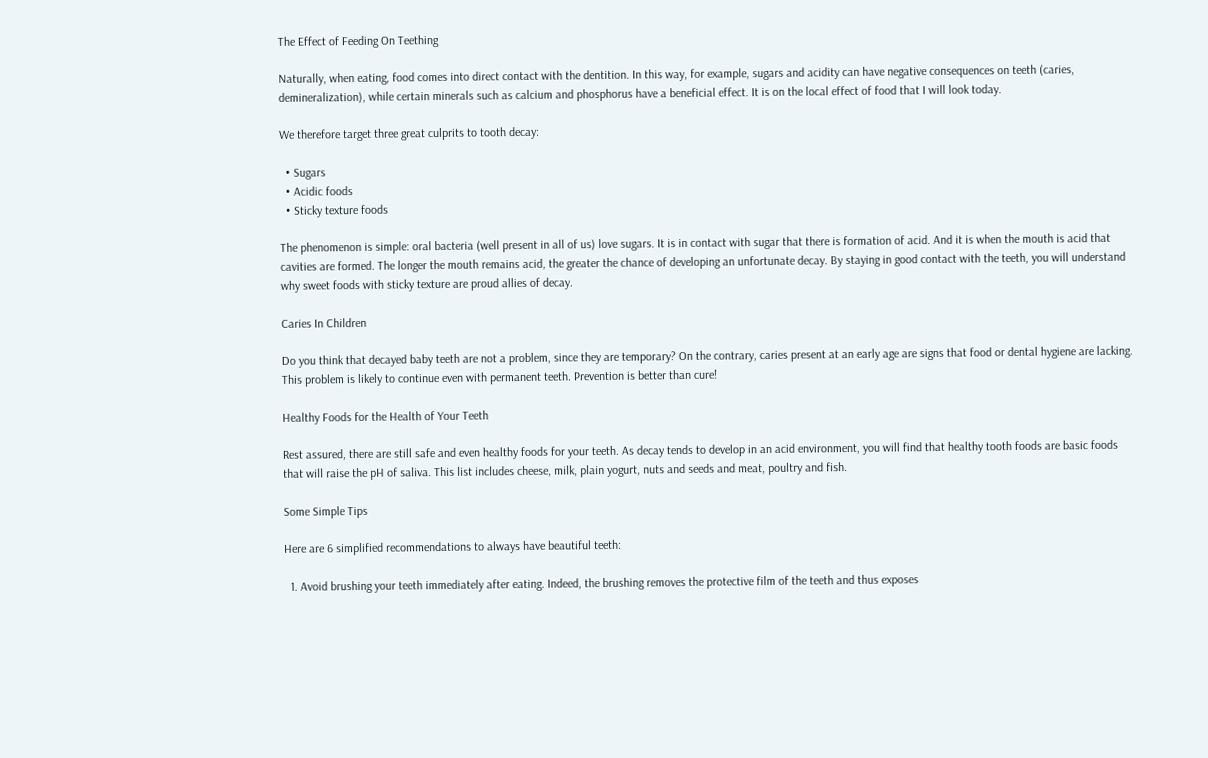The Effect of Feeding On Teething

Naturally, when eating, food comes into direct contact with the dentition. In this way, for example, sugars and acidity can have negative consequences on teeth (caries, demineralization), while certain minerals such as calcium and phosphorus have a beneficial effect. It is on the local effect of food that I will look today.

We therefore target three great culprits to tooth decay:

  • Sugars
  • Acidic foods
  • Sticky texture foods

The phenomenon is simple: oral bacteria (well present in all of us) love sugars. It is in contact with sugar that there is formation of acid. And it is when the mouth is acid that cavities are formed. The longer the mouth remains acid, the greater the chance of developing an unfortunate decay. By staying in good contact with the teeth, you will understand why sweet foods with sticky texture are proud allies of decay.

Caries In Children

Do you think that decayed baby teeth are not a problem, since they are temporary? On the contrary, caries present at an early age are signs that food or dental hygiene are lacking. This problem is likely to continue even with permanent teeth. Prevention is better than cure!

Healthy Foods for the Health of Your Teeth

Rest assured, there are still safe and even healthy foods for your teeth. As decay tends to develop in an acid environment, you will find that healthy tooth foods are basic foods that will raise the pH of saliva. This list includes cheese, milk, plain yogurt, nuts and seeds and meat, poultry and fish.

Some Simple Tips

Here are 6 simplified recommendations to always have beautiful teeth:

  1. Avoid brushing your teeth immediately after eating. Indeed, the brushing removes the protective film of the teeth and thus exposes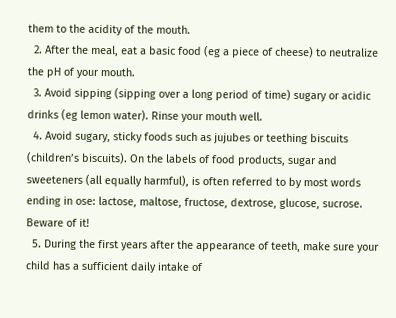them to the acidity of the mouth.
  2. After the meal, eat a basic food (eg a piece of cheese) to neutralize the pH of your mouth.
  3. Avoid sipping (sipping over a long period of time) sugary or acidic drinks (eg lemon water). Rinse your mouth well.
  4. Avoid sugary, sticky foods such as jujubes or teething biscuits (children’s biscuits). On the labels of food products, sugar and sweeteners (all equally harmful), is often referred to by most words ending in ose: lactose, maltose, fructose, dextrose, glucose, sucrose. Beware of it!
  5. During the first years after the appearance of teeth, make sure your child has a sufficient daily intake of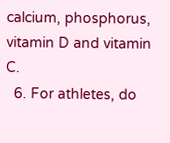calcium, phosphorus, vitamin D and vitamin C.
  6. For athletes, do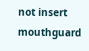not insert mouthguard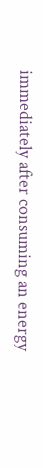immediately after consuming an energy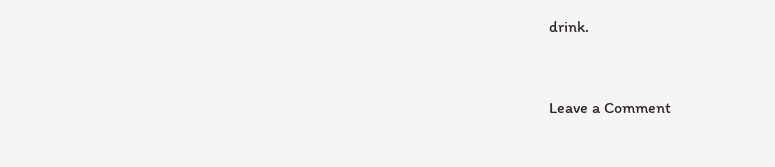drink.


Leave a Comment